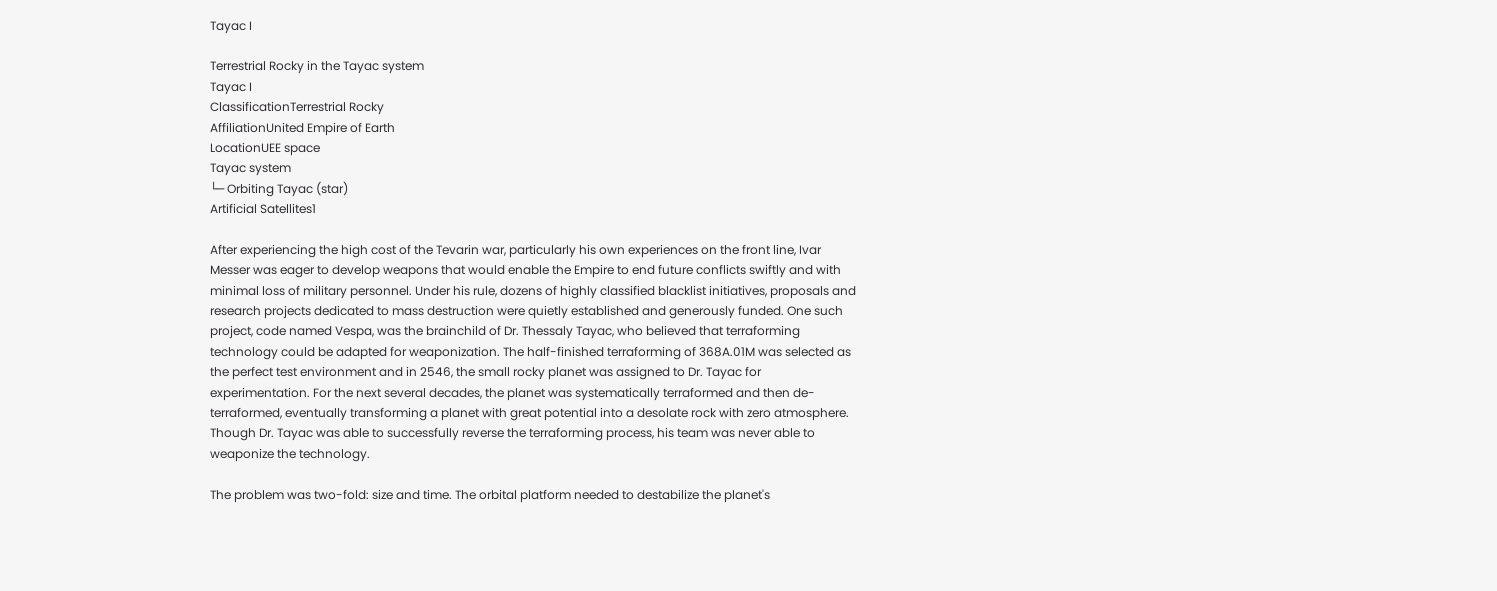Tayac I

Terrestrial Rocky in the Tayac system
Tayac I
ClassificationTerrestrial Rocky
AffiliationUnited Empire of Earth
LocationUEE space
Tayac system
└─ Orbiting Tayac (star)
Artificial Satellites1

After experiencing the high cost of the Tevarin war, particularly his own experiences on the front line, Ivar Messer was eager to develop weapons that would enable the Empire to end future conflicts swiftly and with minimal loss of military personnel. Under his rule, dozens of highly classified blacklist initiatives, proposals and research projects dedicated to mass destruction were quietly established and generously funded. One such project, code named Vespa, was the brainchild of Dr. Thessaly Tayac, who believed that terraforming technology could be adapted for weaponization. The half-finished terraforming of 368A.01M was selected as the perfect test environment and in 2546, the small rocky planet was assigned to Dr. Tayac for experimentation. For the next several decades, the planet was systematically terraformed and then de-terraformed, eventually transforming a planet with great potential into a desolate rock with zero atmosphere. Though Dr. Tayac was able to successfully reverse the terraforming process, his team was never able to weaponize the technology.

The problem was two-fold: size and time. The orbital platform needed to destabilize the planet's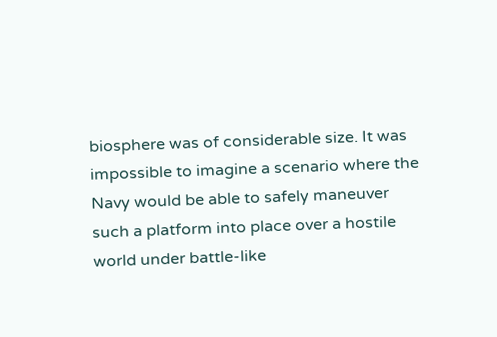biosphere was of considerable size. It was impossible to imagine a scenario where the Navy would be able to safely maneuver such a platform into place over a hostile world under battle-like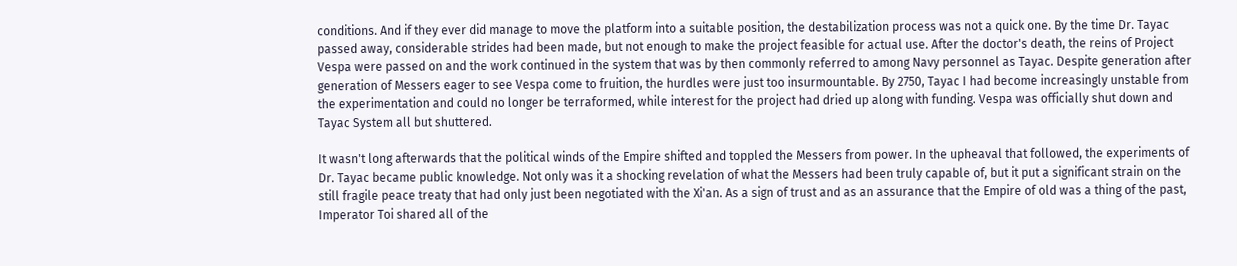conditions. And if they ever did manage to move the platform into a suitable position, the destabilization process was not a quick one. By the time Dr. Tayac passed away, considerable strides had been made, but not enough to make the project feasible for actual use. After the doctor's death, the reins of Project Vespa were passed on and the work continued in the system that was by then commonly referred to among Navy personnel as Tayac. Despite generation after generation of Messers eager to see Vespa come to fruition, the hurdles were just too insurmountable. By 2750, Tayac I had become increasingly unstable from the experimentation and could no longer be terraformed, while interest for the project had dried up along with funding. Vespa was officially shut down and Tayac System all but shuttered.

It wasn't long afterwards that the political winds of the Empire shifted and toppled the Messers from power. In the upheaval that followed, the experiments of Dr. Tayac became public knowledge. Not only was it a shocking revelation of what the Messers had been truly capable of, but it put a significant strain on the still fragile peace treaty that had only just been negotiated with the Xi'an. As a sign of trust and as an assurance that the Empire of old was a thing of the past, Imperator Toi shared all of the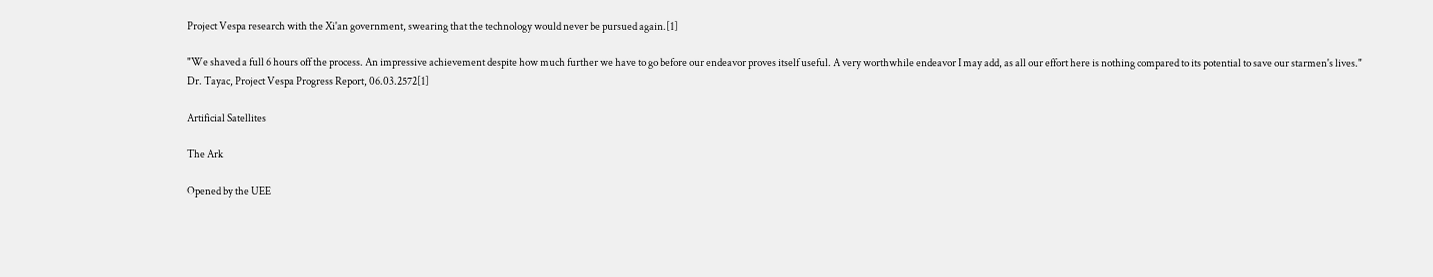Project Vespa research with the Xi'an government, swearing that the technology would never be pursued again.[1]

"We shaved a full 6 hours off the process. An impressive achievement despite how much further we have to go before our endeavor proves itself useful. A very worthwhile endeavor I may add, as all our effort here is nothing compared to its potential to save our starmen's lives."
Dr. Tayac, Project Vespa Progress Report, 06.03.2572[1]

Artificial Satellites

The Ark

Opened by the UEE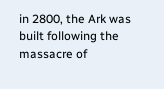in 2800, the Ark was built following the massacre of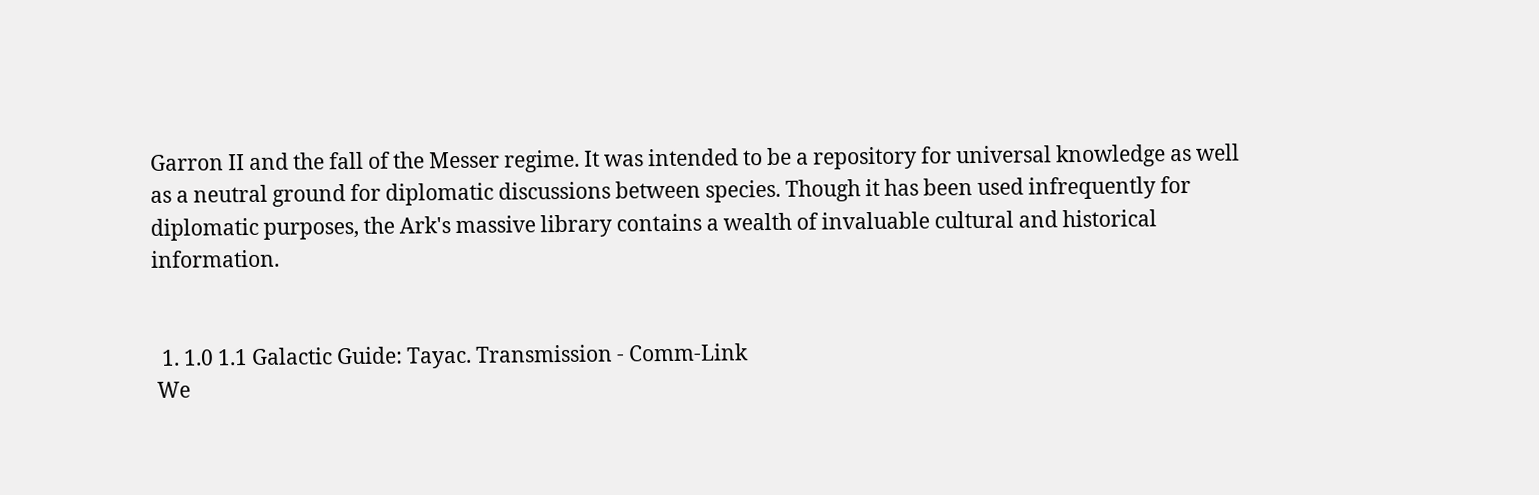Garron II and the fall of the Messer regime. It was intended to be a repository for universal knowledge as well as a neutral ground for diplomatic discussions between species. Though it has been used infrequently for diplomatic purposes, the Ark's massive library contains a wealth of invaluable cultural and historical information.


  1. 1.0 1.1 Galactic Guide: Tayac. Transmission - Comm-Link
 We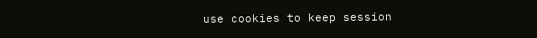use cookies to keep session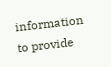information to provide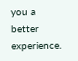you a better experience.